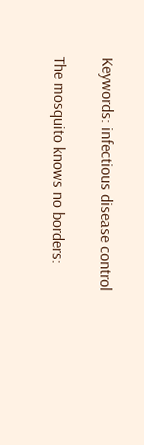Keywords: infectious disease control

The mosquito knows no borders: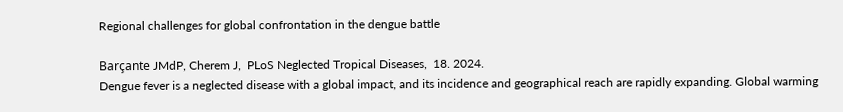Regional challenges for global confrontation in the dengue battle

Barçante JMdP, Cherem J,  PLoS Neglected Tropical Diseases,  18. 2024.
Dengue fever is a neglected disease with a global impact, and its incidence and geographical reach are rapidly expanding. Global warming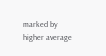marked by higher average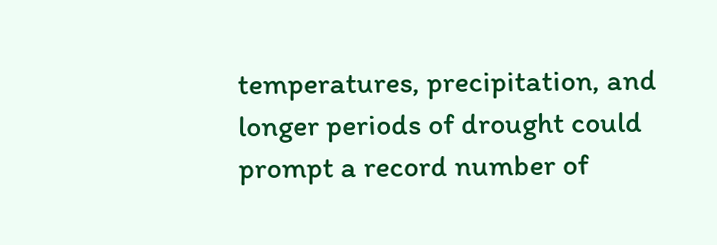temperatures, precipitation, and longer periods of drought could prompt a record number of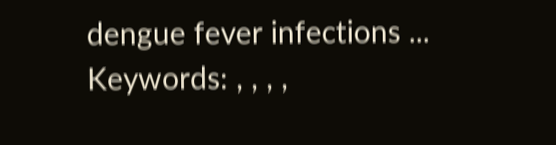dengue fever infections ...
Keywords: , , , ,